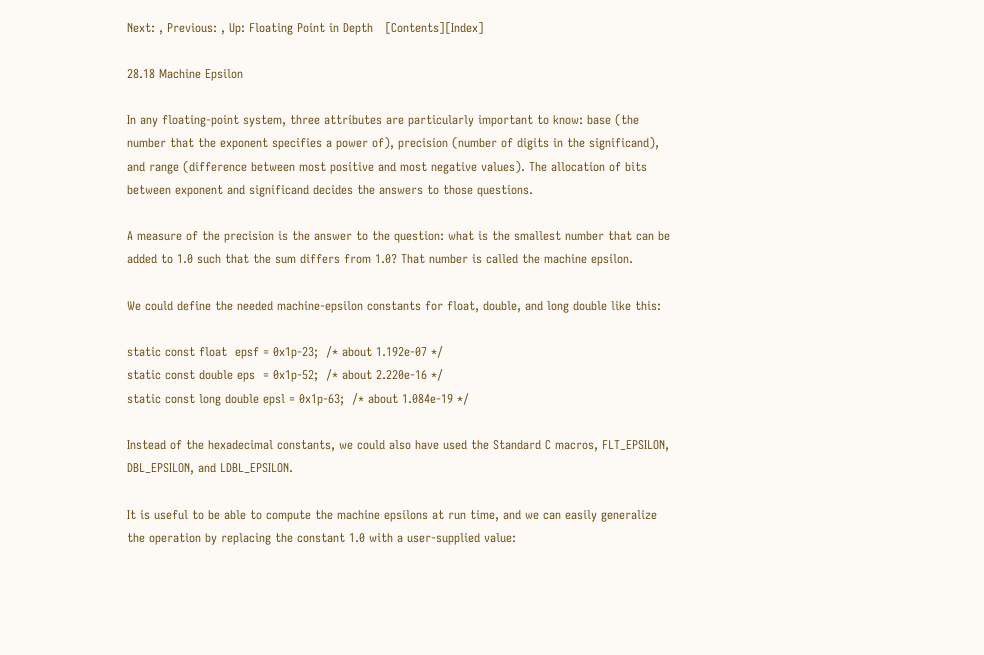Next: , Previous: , Up: Floating Point in Depth   [Contents][Index]

28.18 Machine Epsilon

In any floating-point system, three attributes are particularly important to know: base (the number that the exponent specifies a power of), precision (number of digits in the significand), and range (difference between most positive and most negative values). The allocation of bits between exponent and significand decides the answers to those questions.

A measure of the precision is the answer to the question: what is the smallest number that can be added to 1.0 such that the sum differs from 1.0? That number is called the machine epsilon.

We could define the needed machine-epsilon constants for float, double, and long double like this:

static const float  epsf = 0x1p-23;  /* about 1.192e-07 */
static const double eps  = 0x1p-52;  /* about 2.220e-16 */
static const long double epsl = 0x1p-63;  /* about 1.084e-19 */

Instead of the hexadecimal constants, we could also have used the Standard C macros, FLT_EPSILON, DBL_EPSILON, and LDBL_EPSILON.

It is useful to be able to compute the machine epsilons at run time, and we can easily generalize the operation by replacing the constant 1.0 with a user-supplied value: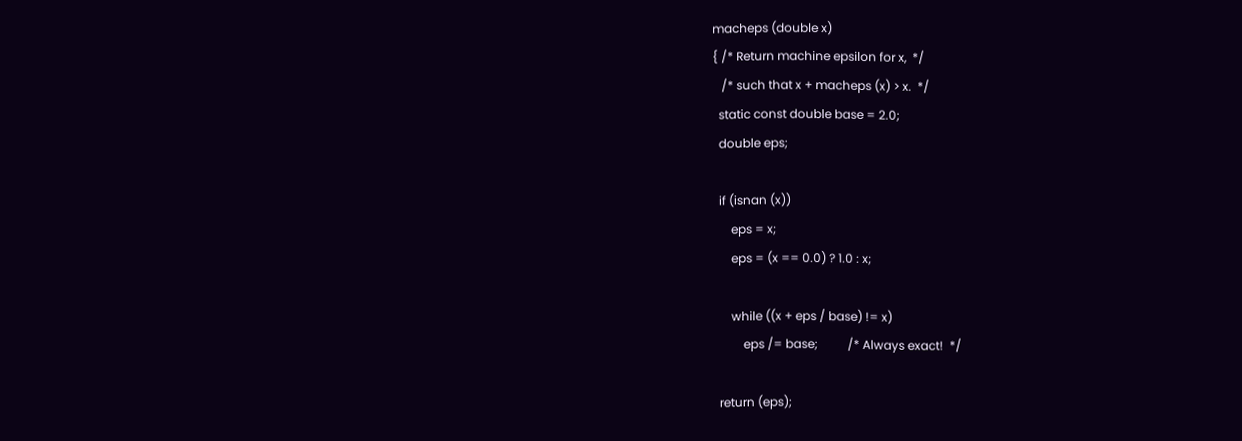macheps (double x)
{ /* Return machine epsilon for x,  */
   /* such that x + macheps (x) > x.  */
  static const double base = 2.0;
  double eps;

  if (isnan (x))
      eps = x;
      eps = (x == 0.0) ? 1.0 : x;

      while ((x + eps / base) != x)
          eps /= base;          /* Always exact!  */

  return (eps);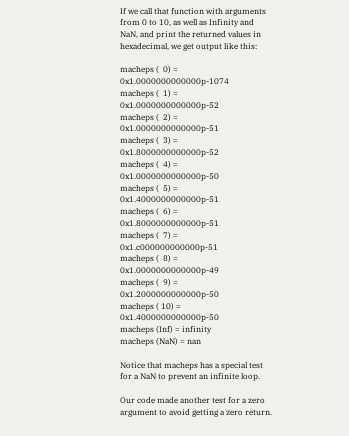If we call that function with arguments from 0 to 10, as well as Infinity and NaN, and print the returned values in hexadecimal, we get output like this:

macheps (  0) = 0x1.0000000000000p-1074
macheps (  1) = 0x1.0000000000000p-52
macheps (  2) = 0x1.0000000000000p-51
macheps (  3) = 0x1.8000000000000p-52
macheps (  4) = 0x1.0000000000000p-50
macheps (  5) = 0x1.4000000000000p-51
macheps (  6) = 0x1.8000000000000p-51
macheps (  7) = 0x1.c000000000000p-51
macheps (  8) = 0x1.0000000000000p-49
macheps (  9) = 0x1.2000000000000p-50
macheps ( 10) = 0x1.4000000000000p-50
macheps (Inf) = infinity
macheps (NaN) = nan

Notice that macheps has a special test for a NaN to prevent an infinite loop.

Our code made another test for a zero argument to avoid getting a zero return.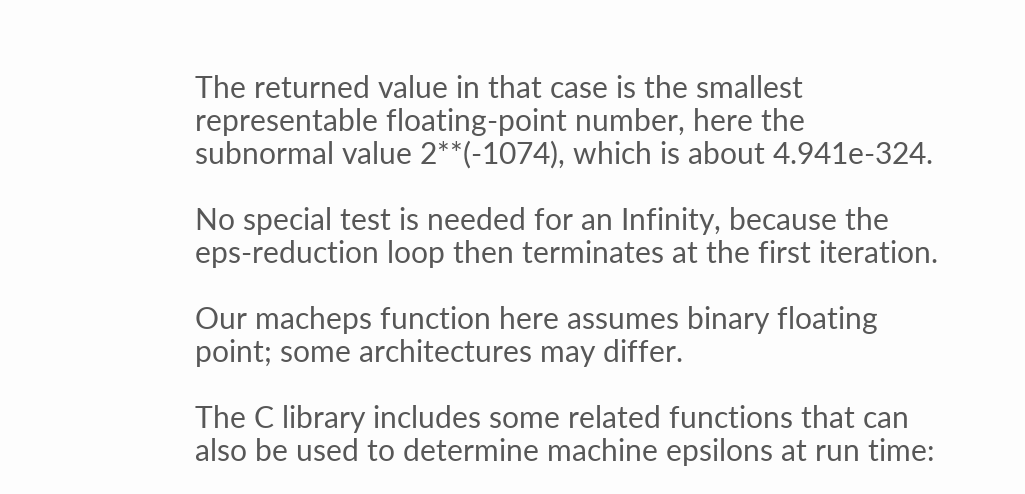The returned value in that case is the smallest representable floating-point number, here the subnormal value 2**(-1074), which is about 4.941e-324.

No special test is needed for an Infinity, because the eps-reduction loop then terminates at the first iteration.

Our macheps function here assumes binary floating point; some architectures may differ.

The C library includes some related functions that can also be used to determine machine epsilons at run time: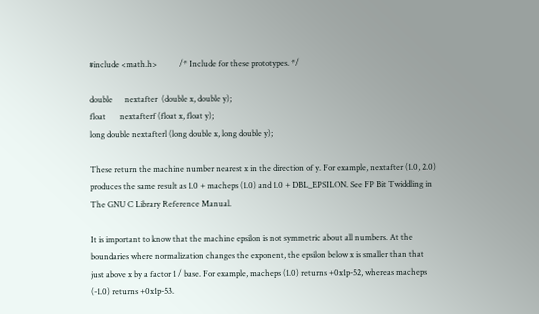#include <math.h>           /* Include for these prototypes. */

double      nextafter  (double x, double y);
float       nextafterf (float x, float y);
long double nextafterl (long double x, long double y);

These return the machine number nearest x in the direction of y. For example, nextafter (1.0, 2.0) produces the same result as 1.0 + macheps (1.0) and 1.0 + DBL_EPSILON. See FP Bit Twiddling in The GNU C Library Reference Manual.

It is important to know that the machine epsilon is not symmetric about all numbers. At the boundaries where normalization changes the exponent, the epsilon below x is smaller than that just above x by a factor 1 / base. For example, macheps (1.0) returns +0x1p-52, whereas macheps (-1.0) returns +0x1p-53.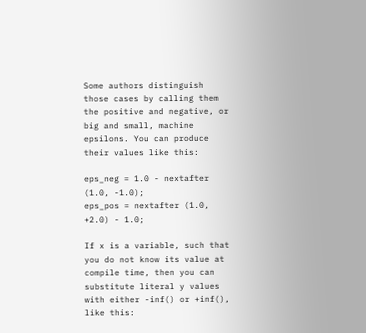Some authors distinguish those cases by calling them the positive and negative, or big and small, machine epsilons. You can produce their values like this:

eps_neg = 1.0 - nextafter (1.0, -1.0);
eps_pos = nextafter (1.0, +2.0) - 1.0;

If x is a variable, such that you do not know its value at compile time, then you can substitute literal y values with either -inf() or +inf(), like this: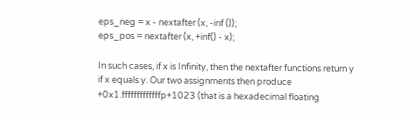eps_neg = x - nextafter (x, -inf ());
eps_pos = nextafter (x, +inf() - x);

In such cases, if x is Infinity, then the nextafter functions return y if x equals y. Our two assignments then produce +0x1.fffffffffffffp+1023 (that is a hexadecimal floating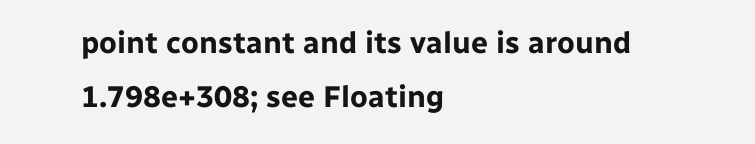point constant and its value is around 1.798e+308; see Floating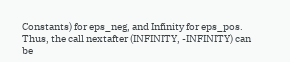Constants) for eps_neg, and Infinity for eps_pos. Thus, the call nextafter (INFINITY, -INFINITY) can be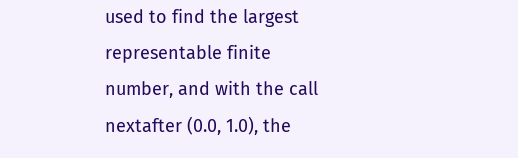used to find the largest representable finite number, and with the call nextafter (0.0, 1.0), the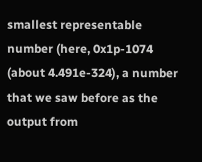smallest representable number (here, 0x1p-1074 (about 4.491e-324), a number that we saw before as the output from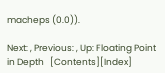macheps (0.0)).

Next: , Previous: , Up: Floating Point in Depth   [Contents][Index]